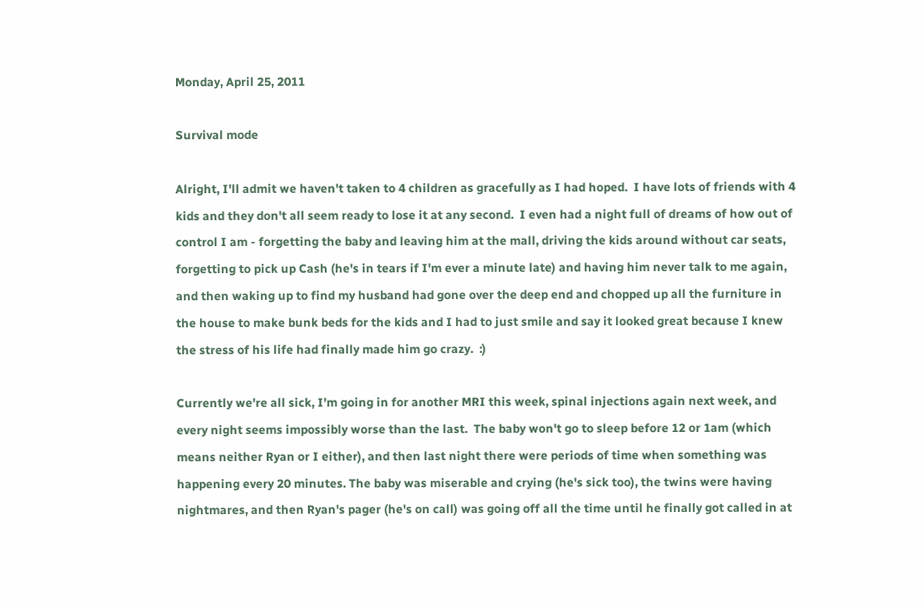Monday, April 25, 2011

Survival mode

Alright, I'll admit we haven't taken to 4 children as gracefully as I had hoped.  I have lots of friends with 4 kids and they don't all seem ready to lose it at any second.  I even had a night full of dreams of how out of control I am - forgetting the baby and leaving him at the mall, driving the kids around without car seats, forgetting to pick up Cash (he's in tears if I'm ever a minute late) and having him never talk to me again, and then waking up to find my husband had gone over the deep end and chopped up all the furniture in the house to make bunk beds for the kids and I had to just smile and say it looked great because I knew the stress of his life had finally made him go crazy.  :)

Currently we're all sick, I'm going in for another MRI this week, spinal injections again next week, and every night seems impossibly worse than the last.  The baby won't go to sleep before 12 or 1am (which means neither Ryan or I either), and then last night there were periods of time when something was happening every 20 minutes. The baby was miserable and crying (he's sick too), the twins were having nightmares, and then Ryan's pager (he's on call) was going off all the time until he finally got called in at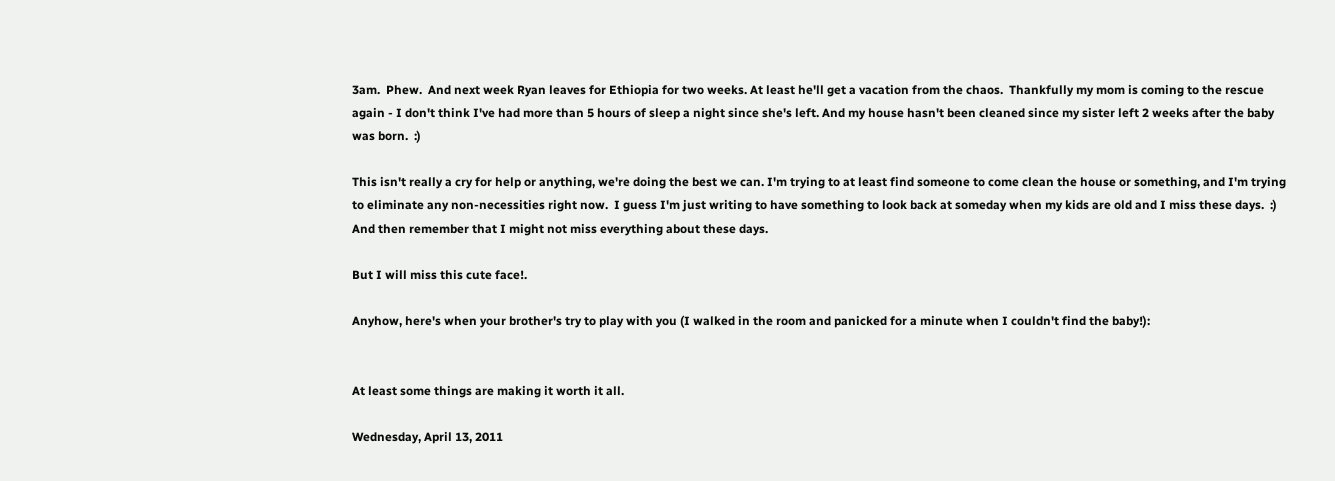3am.  Phew.  And next week Ryan leaves for Ethiopia for two weeks. At least he'll get a vacation from the chaos.  Thankfully my mom is coming to the rescue again - I don't think I've had more than 5 hours of sleep a night since she's left. And my house hasn't been cleaned since my sister left 2 weeks after the baby was born.  :)

This isn't really a cry for help or anything, we're doing the best we can. I'm trying to at least find someone to come clean the house or something, and I'm trying to eliminate any non-necessities right now.  I guess I'm just writing to have something to look back at someday when my kids are old and I miss these days.  :)  And then remember that I might not miss everything about these days.

But I will miss this cute face!.

Anyhow, here's when your brother's try to play with you (I walked in the room and panicked for a minute when I couldn't find the baby!):


At least some things are making it worth it all.

Wednesday, April 13, 2011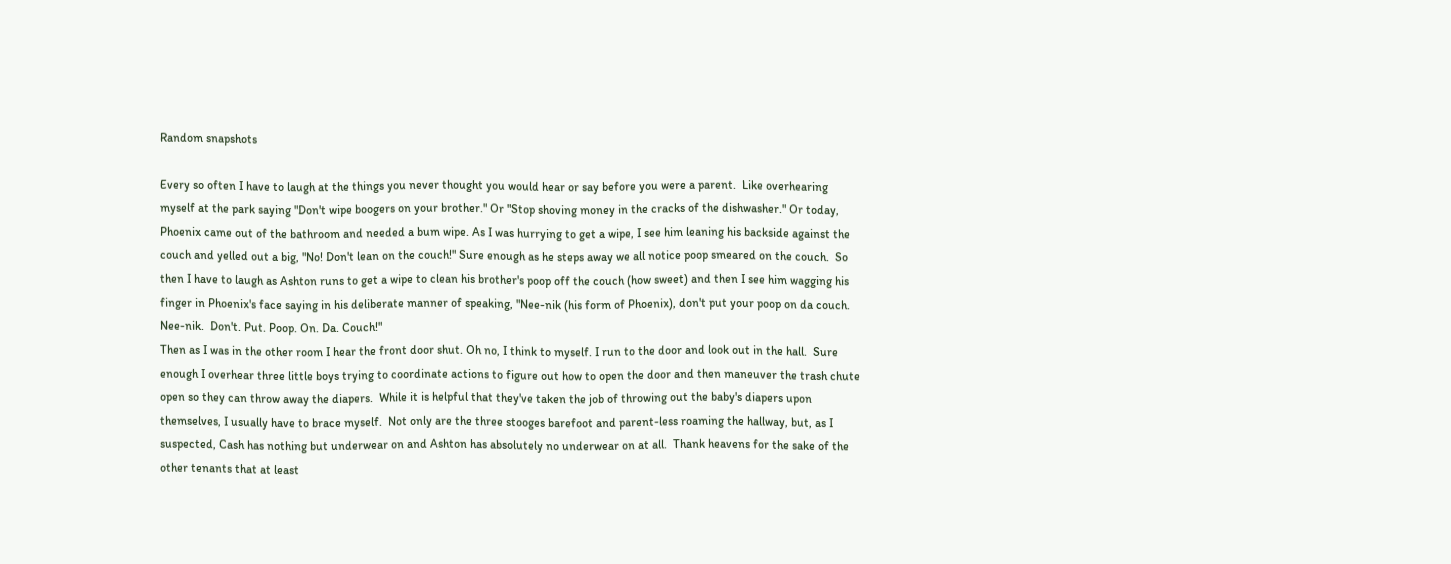Random snapshots

Every so often I have to laugh at the things you never thought you would hear or say before you were a parent.  Like overhearing myself at the park saying "Don't wipe boogers on your brother." Or "Stop shoving money in the cracks of the dishwasher." Or today, Phoenix came out of the bathroom and needed a bum wipe. As I was hurrying to get a wipe, I see him leaning his backside against the couch and yelled out a big, "No! Don't lean on the couch!" Sure enough as he steps away we all notice poop smeared on the couch.  So then I have to laugh as Ashton runs to get a wipe to clean his brother's poop off the couch (how sweet) and then I see him wagging his finger in Phoenix's face saying in his deliberate manner of speaking, "Nee-nik (his form of Phoenix), don't put your poop on da couch.  Nee-nik.  Don't. Put. Poop. On. Da. Couch!"
Then as I was in the other room I hear the front door shut. Oh no, I think to myself. I run to the door and look out in the hall.  Sure enough I overhear three little boys trying to coordinate actions to figure out how to open the door and then maneuver the trash chute open so they can throw away the diapers.  While it is helpful that they've taken the job of throwing out the baby's diapers upon themselves, I usually have to brace myself.  Not only are the three stooges barefoot and parent-less roaming the hallway, but, as I suspected, Cash has nothing but underwear on and Ashton has absolutely no underwear on at all.  Thank heavens for the sake of the other tenants that at least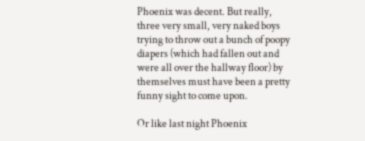Phoenix was decent. But really, three very small, very naked boys trying to throw out a bunch of poopy diapers (which had fallen out and were all over the hallway floor) by themselves must have been a pretty funny sight to come upon.

Or like last night Phoenix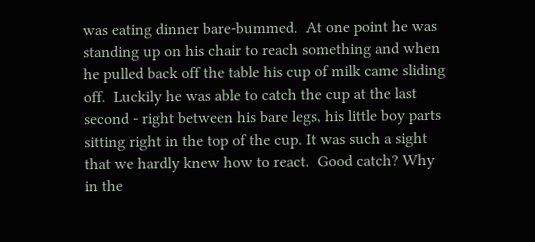was eating dinner bare-bummed.  At one point he was standing up on his chair to reach something and when he pulled back off the table his cup of milk came sliding off.  Luckily he was able to catch the cup at the last second - right between his bare legs, his little boy parts sitting right in the top of the cup. It was such a sight that we hardly knew how to react.  Good catch? Why in the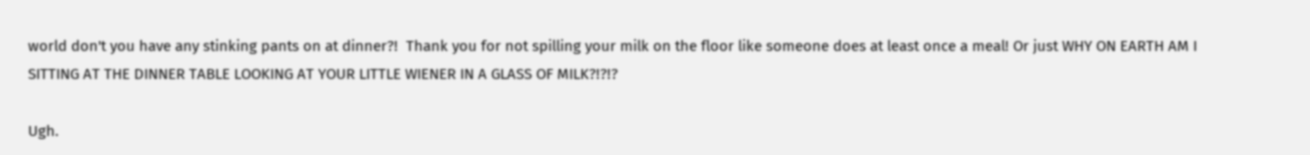world don't you have any stinking pants on at dinner?!  Thank you for not spilling your milk on the floor like someone does at least once a meal! Or just WHY ON EARTH AM I SITTING AT THE DINNER TABLE LOOKING AT YOUR LITTLE WIENER IN A GLASS OF MILK?!?!?

Ugh.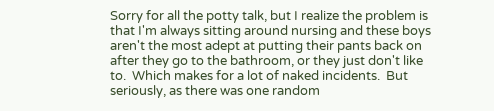Sorry for all the potty talk, but I realize the problem is that I'm always sitting around nursing and these boys aren't the most adept at putting their pants back on after they go to the bathroom, or they just don't like to.  Which makes for a lot of naked incidents.  But seriously, as there was one random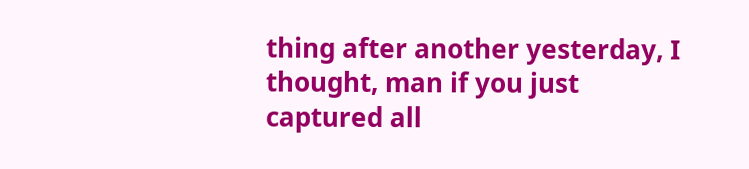thing after another yesterday, I thought, man if you just captured all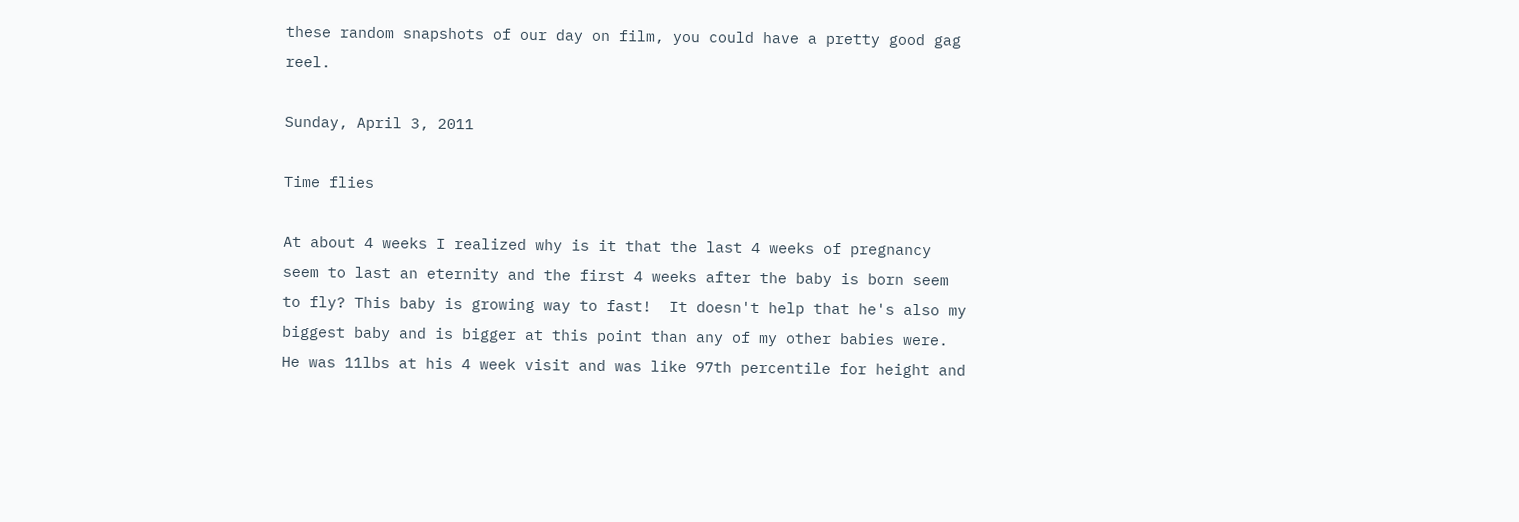these random snapshots of our day on film, you could have a pretty good gag reel.

Sunday, April 3, 2011

Time flies

At about 4 weeks I realized why is it that the last 4 weeks of pregnancy seem to last an eternity and the first 4 weeks after the baby is born seem to fly? This baby is growing way to fast!  It doesn't help that he's also my biggest baby and is bigger at this point than any of my other babies were.  He was 11lbs at his 4 week visit and was like 97th percentile for height and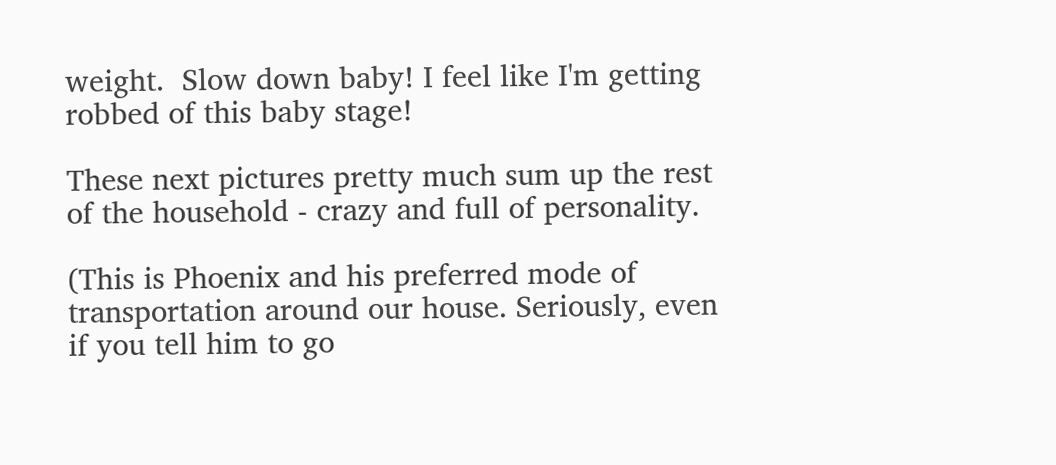weight.  Slow down baby! I feel like I'm getting robbed of this baby stage!

These next pictures pretty much sum up the rest of the household - crazy and full of personality.

(This is Phoenix and his preferred mode of transportation around our house. Seriously, even if you tell him to go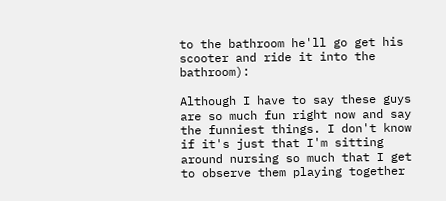to the bathroom he'll go get his scooter and ride it into the bathroom):

Although I have to say these guys are so much fun right now and say the funniest things. I don't know if it's just that I'm sitting around nursing so much that I get to observe them playing together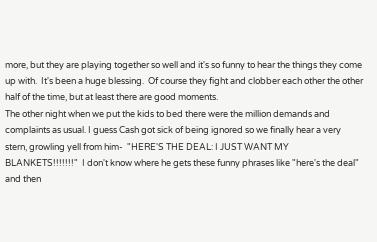more, but they are playing together so well and it's so funny to hear the things they come up with.  It's been a huge blessing.  Of course they fight and clobber each other the other half of the time, but at least there are good moments.
The other night when we put the kids to bed there were the million demands and complaints as usual. I guess Cash got sick of being ignored so we finally hear a very stern, growling yell from him-  "HERE'S THE DEAL: I JUST WANT MY BLANKETS!!!!!!!"  I don't know where he gets these funny phrases like "here's the deal" and then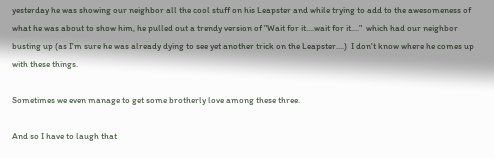yesterday he was showing our neighbor all the cool stuff on his Leapster and while trying to add to the awesomeness of what he was about to show him, he pulled out a trendy version of "Wait for it....wait for it...."  which had our neighbor busting up (as I'm sure he was already dying to see yet another trick on the Leapster....)  I don't know where he comes up with these things.

Sometimes we even manage to get some brotherly love among these three.

And so I have to laugh that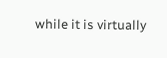while it is virtually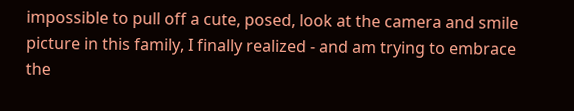impossible to pull off a cute, posed, look at the camera and smile picture in this family, I finally realized - and am trying to embrace the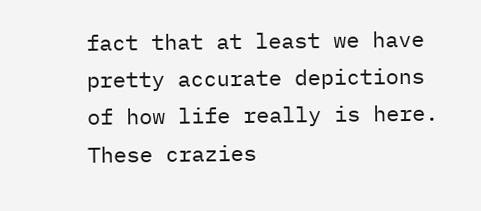fact that at least we have pretty accurate depictions of how life really is here. These crazies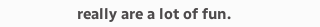really are a lot of fun.